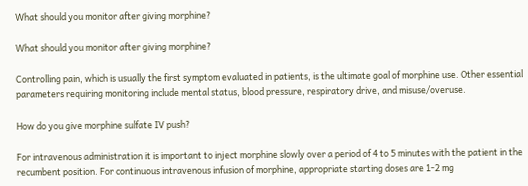What should you monitor after giving morphine?

What should you monitor after giving morphine?

Controlling pain, which is usually the first symptom evaluated in patients, is the ultimate goal of morphine use. Other essential parameters requiring monitoring include mental status, blood pressure, respiratory drive, and misuse/overuse.

How do you give morphine sulfate IV push?

For intravenous administration it is important to inject morphine slowly over a period of 4 to 5 minutes with the patient in the recumbent position. For continuous intravenous infusion of morphine, appropriate starting doses are 1-2 mg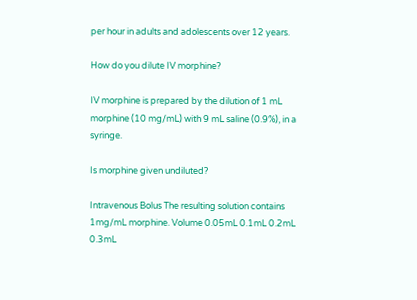per hour in adults and adolescents over 12 years.

How do you dilute IV morphine?

IV morphine is prepared by the dilution of 1 mL morphine (10 mg/mL) with 9 mL saline (0.9%), in a syringe.

Is morphine given undiluted?

Intravenous Bolus The resulting solution contains 1mg/mL morphine. Volume 0.05mL 0.1mL 0.2mL 0.3mL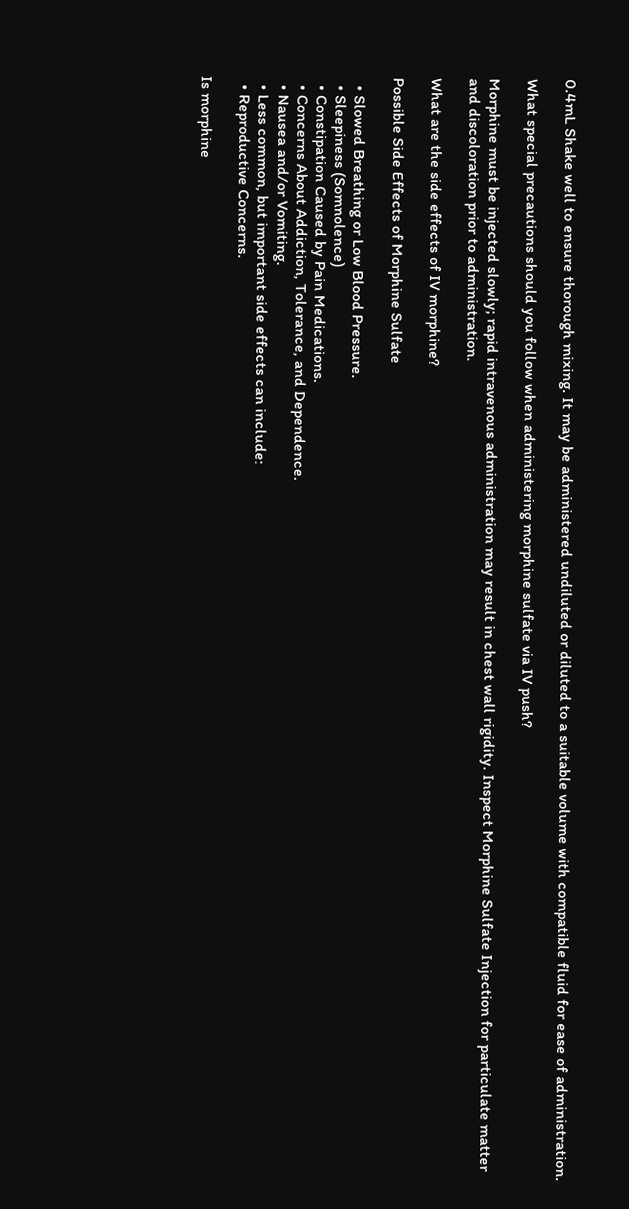0.4mL Shake well to ensure thorough mixing. It may be administered undiluted or diluted to a suitable volume with compatible fluid for ease of administration.

What special precautions should you follow when administering morphine sulfate via IV push?

Morphine must be injected slowly; rapid intravenous administration may result in chest wall rigidity. Inspect Morphine Sulfate Injection for particulate matter and discoloration prior to administration.

What are the side effects of IV morphine?

Possible Side Effects of Morphine Sulfate

  • Slowed Breathing or Low Blood Pressure.
  • Sleepiness (Somnolence)
  • Constipation Caused by Pain Medications.
  • Concerns About Addiction, Tolerance, and Dependence.
  • Nausea and/or Vomiting.
  • Less common, but important side effects can include:
  • Reproductive Concerns.

Is morphine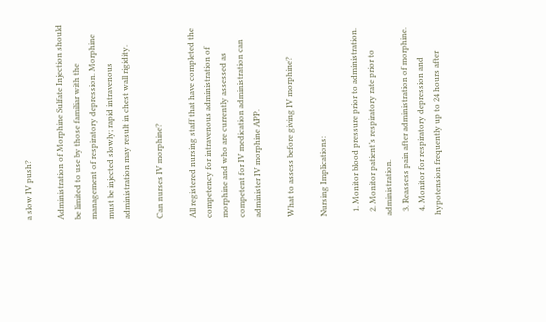a slow IV push?

Administration of Morphine Sulfate Injection should be limited to use by those familiar with the management of respiratory depression. Morphine must be injected slowly; rapid intravenous administration may result in chest wall rigidity.

Can nurses IV morphine?

All registered nursing staff that have completed the competency for intravenous administration of morphine and who are currently assessed as competent for IV medication administration can administer IV morphine APP.

What to assess before giving IV morphine?

Nursing Implications:

  1. Monitor blood pressure prior to administration.
  2. Monitor patient’s respiratory rate prior to administration.
  3. Reassess pain after administration of morphine.
  4. Monitor for respiratory depression and hypotension frequently up to 24 hours after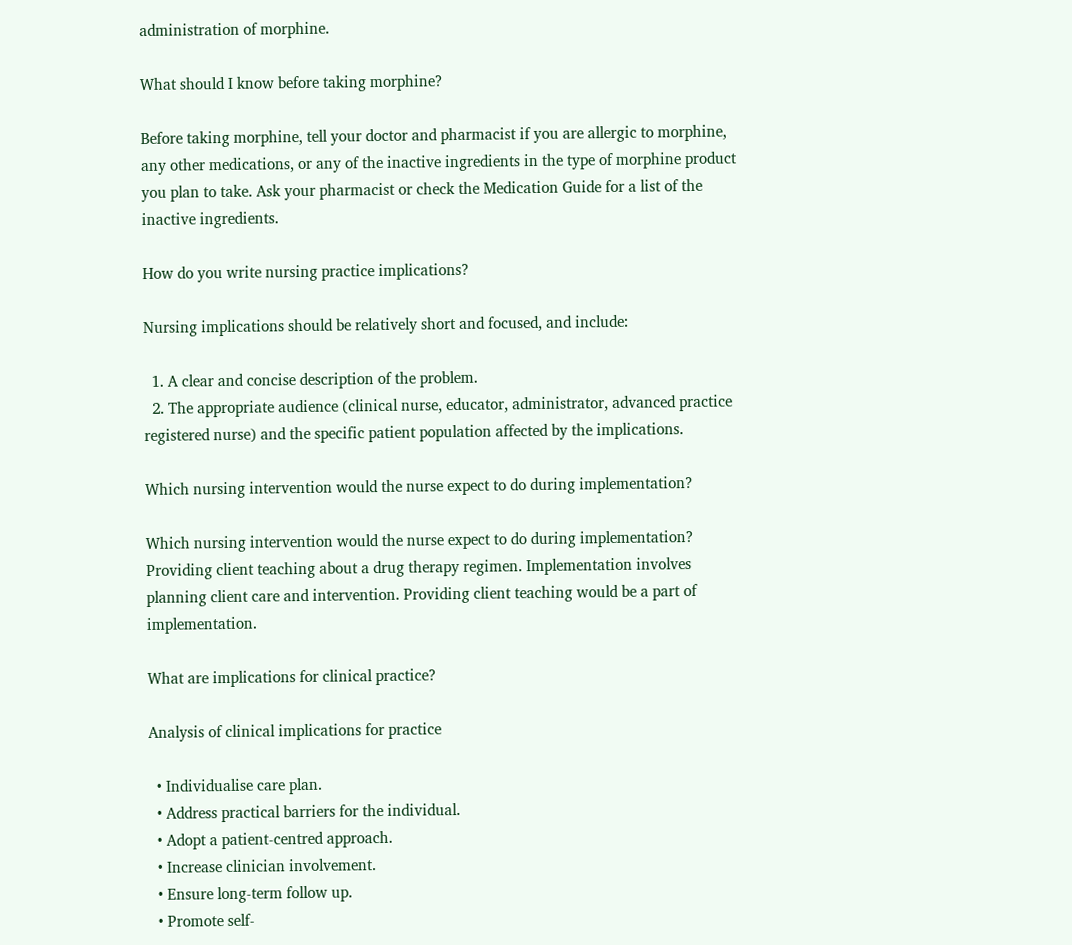administration of morphine.

What should I know before taking morphine?

Before taking morphine, tell your doctor and pharmacist if you are allergic to morphine, any other medications, or any of the inactive ingredients in the type of morphine product you plan to take. Ask your pharmacist or check the Medication Guide for a list of the inactive ingredients.

How do you write nursing practice implications?

Nursing implications should be relatively short and focused, and include:

  1. A clear and concise description of the problem.
  2. The appropriate audience (clinical nurse, educator, administrator, advanced practice registered nurse) and the specific patient population affected by the implications.

Which nursing intervention would the nurse expect to do during implementation?

Which nursing intervention would the nurse expect to do during implementation? Providing client teaching about a drug therapy regimen. Implementation involves planning client care and intervention. Providing client teaching would be a part of implementation.

What are implications for clinical practice?

Analysis of clinical implications for practice

  • Individualise care plan.
  • Address practical barriers for the individual.
  • Adopt a patient-centred approach.
  • Increase clinician involvement.
  • Ensure long-term follow up.
  • Promote self-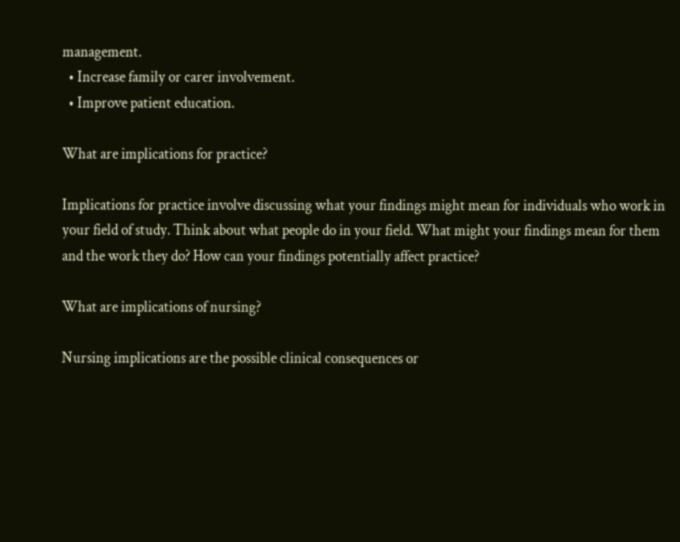management.
  • Increase family or carer involvement.
  • Improve patient education.

What are implications for practice?

Implications for practice involve discussing what your findings might mean for individuals who work in your field of study. Think about what people do in your field. What might your findings mean for them and the work they do? How can your findings potentially affect practice?

What are implications of nursing?

Nursing implications are the possible clinical consequences or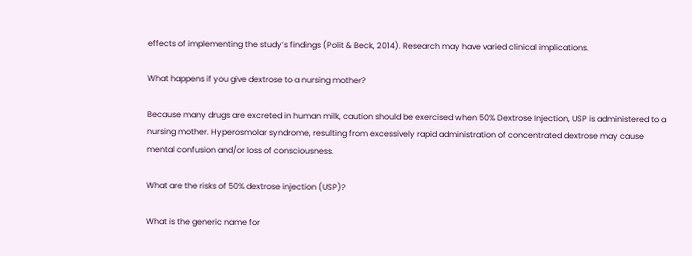effects of implementing the study’s findings (Polit & Beck, 2014). Research may have varied clinical implications.

What happens if you give dextrose to a nursing mother?

Because many drugs are excreted in human milk, caution should be exercised when 50% Dextrose Injection, USP is administered to a nursing mother. Hyperosmolar syndrome, resulting from excessively rapid administration of concentrated dextrose may cause mental confusion and/or loss of consciousness.

What are the risks of 50% dextrose injection (USP)?

What is the generic name for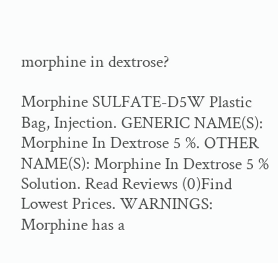morphine in dextrose?

Morphine SULFATE-D5W Plastic Bag, Injection. GENERIC NAME(S): Morphine In Dextrose 5 %. OTHER NAME(S): Morphine In Dextrose 5 % Solution. Read Reviews (0)Find Lowest Prices. WARNINGS: Morphine has a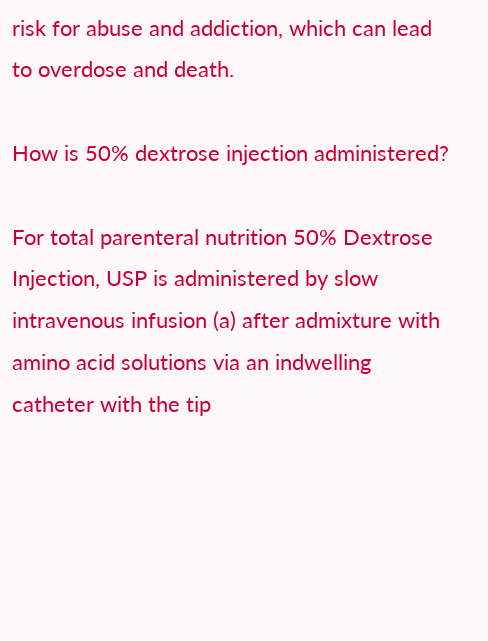risk for abuse and addiction, which can lead to overdose and death.

How is 50% dextrose injection administered?

For total parenteral nutrition 50% Dextrose Injection, USP is administered by slow intravenous infusion (a) after admixture with amino acid solutions via an indwelling catheter with the tip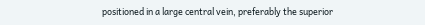positioned in a large central vein, preferably the superior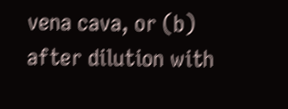vena cava, or (b) after dilution with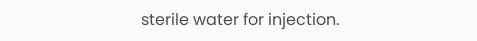sterile water for injection.